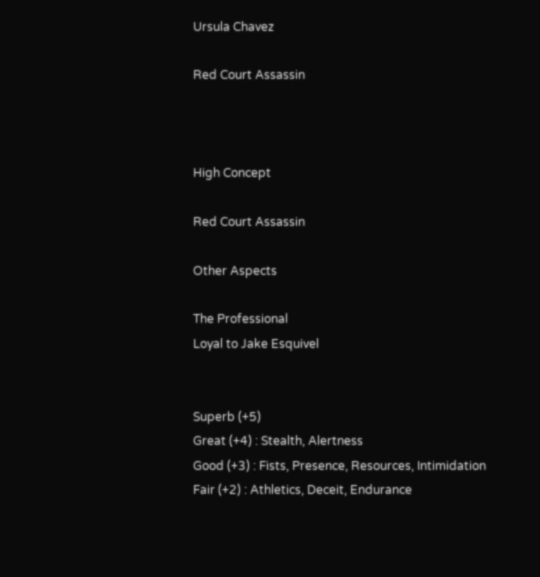Ursula Chavez

Red Court Assassin



High Concept

Red Court Assassin

Other Aspects

The Professional
Loyal to Jake Esquivel


Superb (+5)
Great (+4) : Stealth, Alertness
Good (+3) : Fists, Presence, Resources, Intimidation
Fair (+2) : Athletics, Deceit, Endurance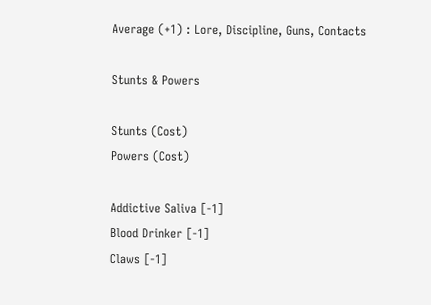Average (+1) : Lore, Discipline, Guns, Contacts

Stunts & Powers

Stunts (Cost)
Powers (Cost)

Addictive Saliva [-1]
Blood Drinker [-1]
Claws [-1]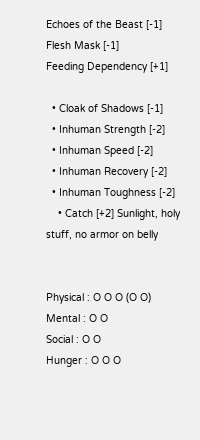Echoes of the Beast [-1]
Flesh Mask [-1]
Feeding Dependency [+1]

  • Cloak of Shadows [-1]
  • Inhuman Strength [-2]
  • Inhuman Speed [-2]
  • Inhuman Recovery [-2]
  • Inhuman Toughness [-2]
    • Catch [+2] Sunlight, holy stuff, no armor on belly


Physical : O O O (O O)
Mental : O O
Social : O O
Hunger : O O O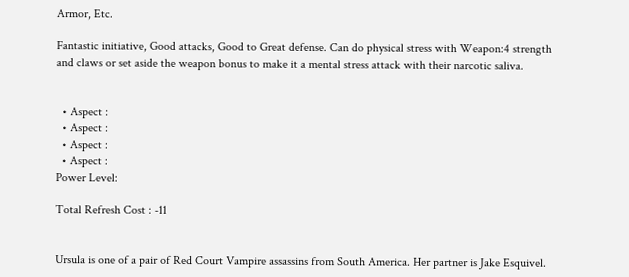Armor, Etc.

Fantastic initiative, Good attacks, Good to Great defense. Can do physical stress with Weapon:4 strength and claws or set aside the weapon bonus to make it a mental stress attack with their narcotic saliva.


  • Aspect :
  • Aspect :
  • Aspect :
  • Aspect :
Power Level:

Total Refresh Cost : -11


Ursula is one of a pair of Red Court Vampire assassins from South America. Her partner is Jake Esquivel.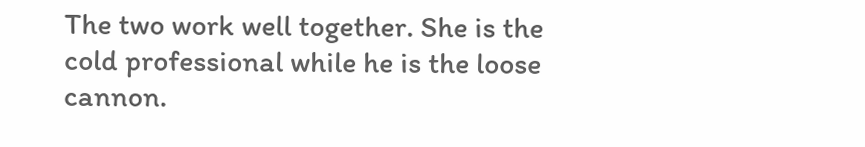The two work well together. She is the cold professional while he is the loose cannon.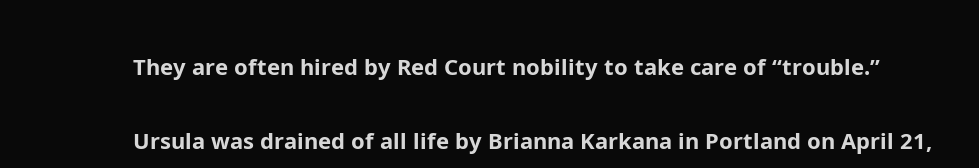They are often hired by Red Court nobility to take care of “trouble.”

Ursula was drained of all life by Brianna Karkana in Portland on April 21,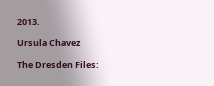2013.

Ursula Chavez

The Dresden Files: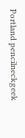Portland pencilneckgeek